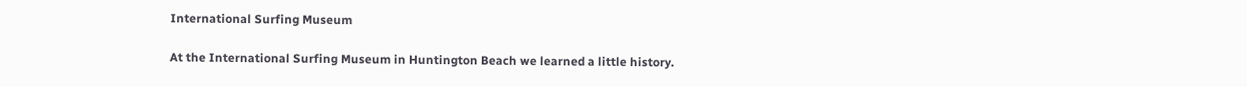International Surfing Museum

At the International Surfing Museum in Huntington Beach we learned a little history.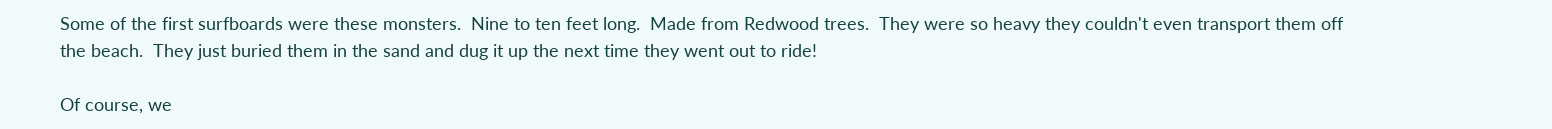Some of the first surfboards were these monsters.  Nine to ten feet long.  Made from Redwood trees.  They were so heavy they couldn't even transport them off the beach.  They just buried them in the sand and dug it up the next time they went out to ride!

Of course, we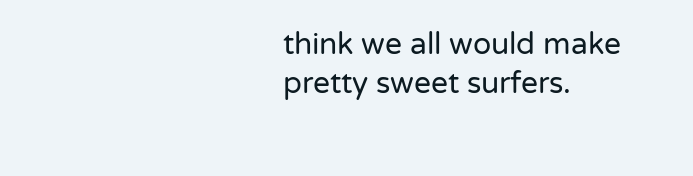think we all would make pretty sweet surfers.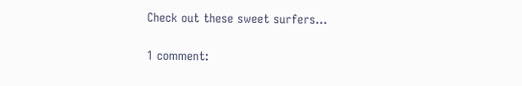Check out these sweet surfers...

1 comment: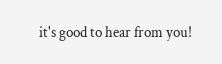it's good to hear from you!